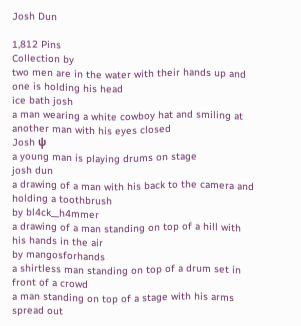Josh Dun

1,812 Pins
Collection by
two men are in the water with their hands up and one is holding his head
ice bath josh
a man wearing a white cowboy hat and smiling at another man with his eyes closed
Josh ψ
a young man is playing drums on stage
josh dun
a drawing of a man with his back to the camera and holding a toothbrush
by bl4ck__h4mmer
a drawing of a man standing on top of a hill with his hands in the air
by mangosforhands
a shirtless man standing on top of a drum set in front of a crowd
a man standing on top of a stage with his arms spread out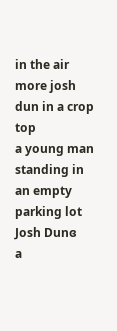in the air
more josh dun in a crop top
a young man standing in an empty parking lot
Josh Dunɞ
a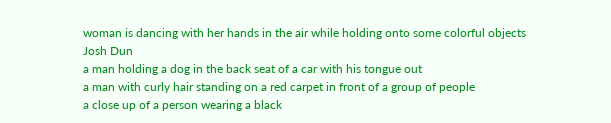woman is dancing with her hands in the air while holding onto some colorful objects
Josh Dun
a man holding a dog in the back seat of a car with his tongue out
a man with curly hair standing on a red carpet in front of a group of people
a close up of a person wearing a black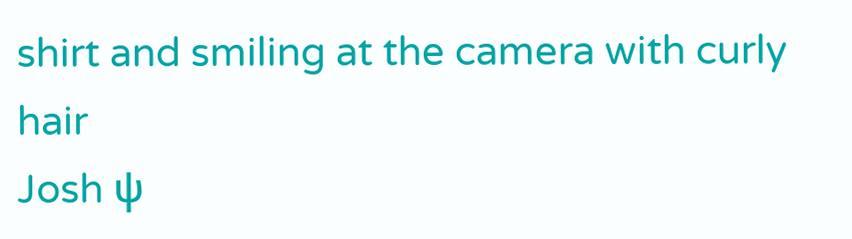shirt and smiling at the camera with curly hair
Josh ψ